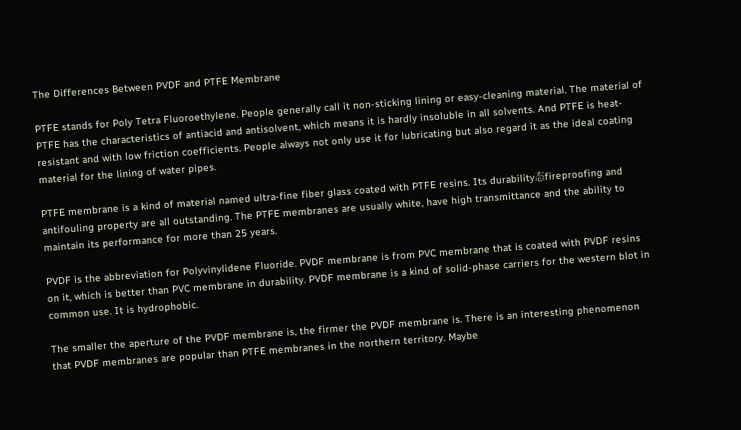The Differences Between PVDF and PTFE Membrane

PTFE stands for Poly Tetra Fluoroethylene. People generally call it non-sticking lining or easy-cleaning material. The material of PTFE has the characteristics of antiacid and antisolvent, which means it is hardly insoluble in all solvents. And PTFE is heat-resistant and with low friction coefficients. People always not only use it for lubricating but also regard it as the ideal coating material for the lining of water pipes.

PTFE membrane is a kind of material named ultra-fine fiber glass coated with PTFE resins. Its durability态fireproofing and antifouling property are all outstanding. The PTFE membranes are usually white, have high transmittance and the ability to maintain its performance for more than 25 years.

PVDF is the abbreviation for Polyvinylidene Fluoride. PVDF membrane is from PVC membrane that is coated with PVDF resins on it, which is better than PVC membrane in durability. PVDF membrane is a kind of solid-phase carriers for the western blot in common use. It is hydrophobic.

The smaller the aperture of the PVDF membrane is, the firmer the PVDF membrane is. There is an interesting phenomenon that PVDF membranes are popular than PTFE membranes in the northern territory. Maybe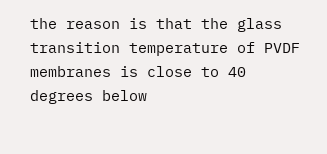the reason is that the glass transition temperature of PVDF membranes is close to 40 degrees below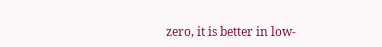zero, it is better in low-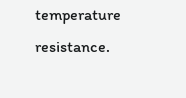temperature resistance.